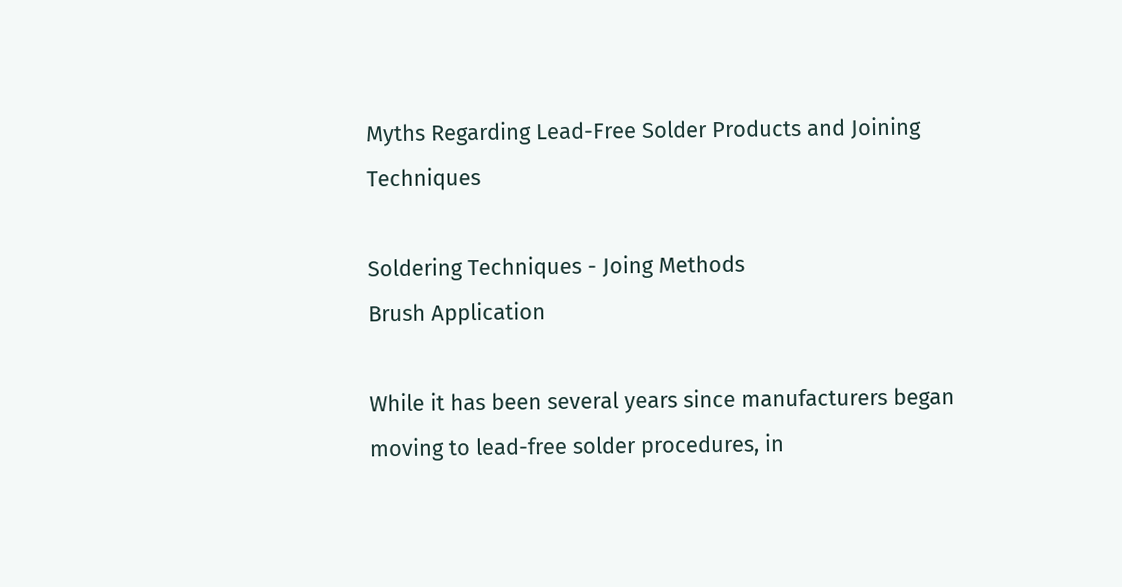Myths Regarding Lead-Free Solder Products and Joining Techniques

Soldering Techniques - Joing Methods
Brush Application

While it has been several years since manufacturers began moving to lead-free solder procedures, in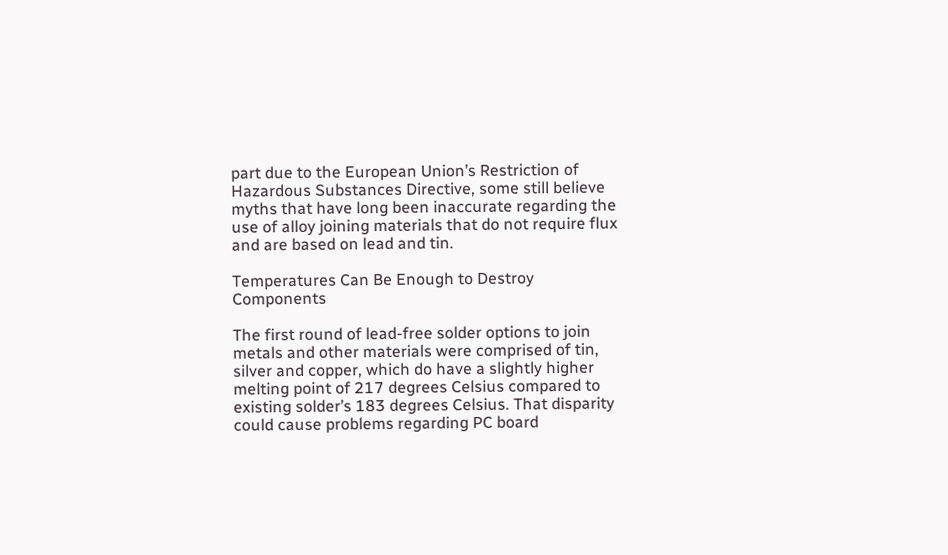part due to the European Union’s Restriction of Hazardous Substances Directive, some still believe myths that have long been inaccurate regarding the use of alloy joining materials that do not require flux and are based on lead and tin.

Temperatures Can Be Enough to Destroy Components

The first round of lead-free solder options to join metals and other materials were comprised of tin, silver and copper, which do have a slightly higher melting point of 217 degrees Celsius compared to existing solder’s 183 degrees Celsius. That disparity could cause problems regarding PC board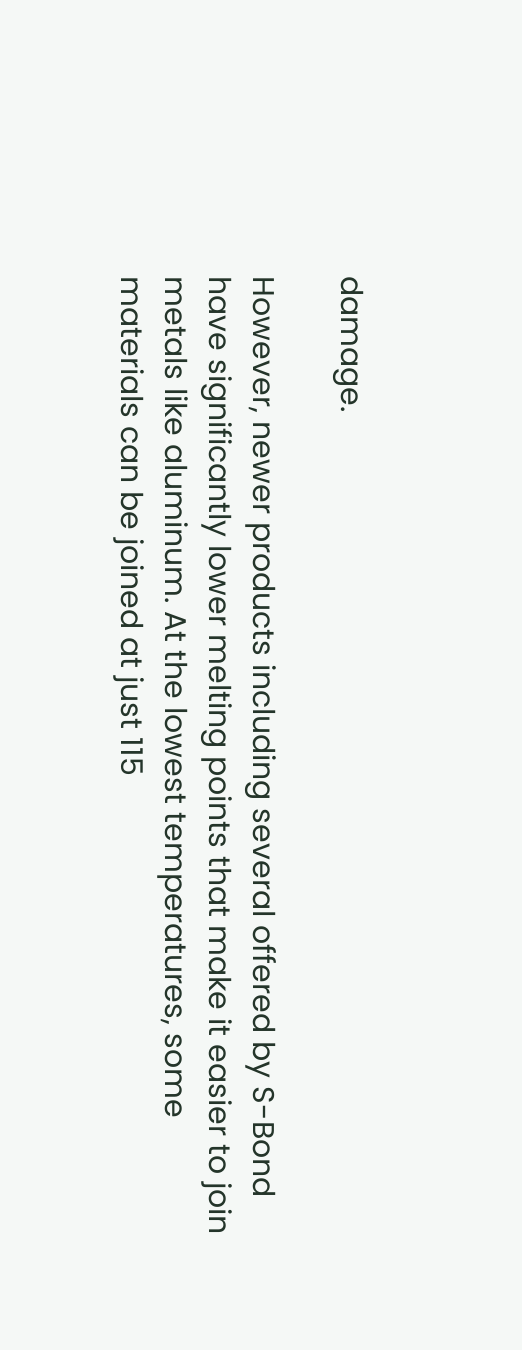damage.

However, newer products including several offered by S-Bond have significantly lower melting points that make it easier to join metals like aluminum. At the lowest temperatures, some materials can be joined at just 115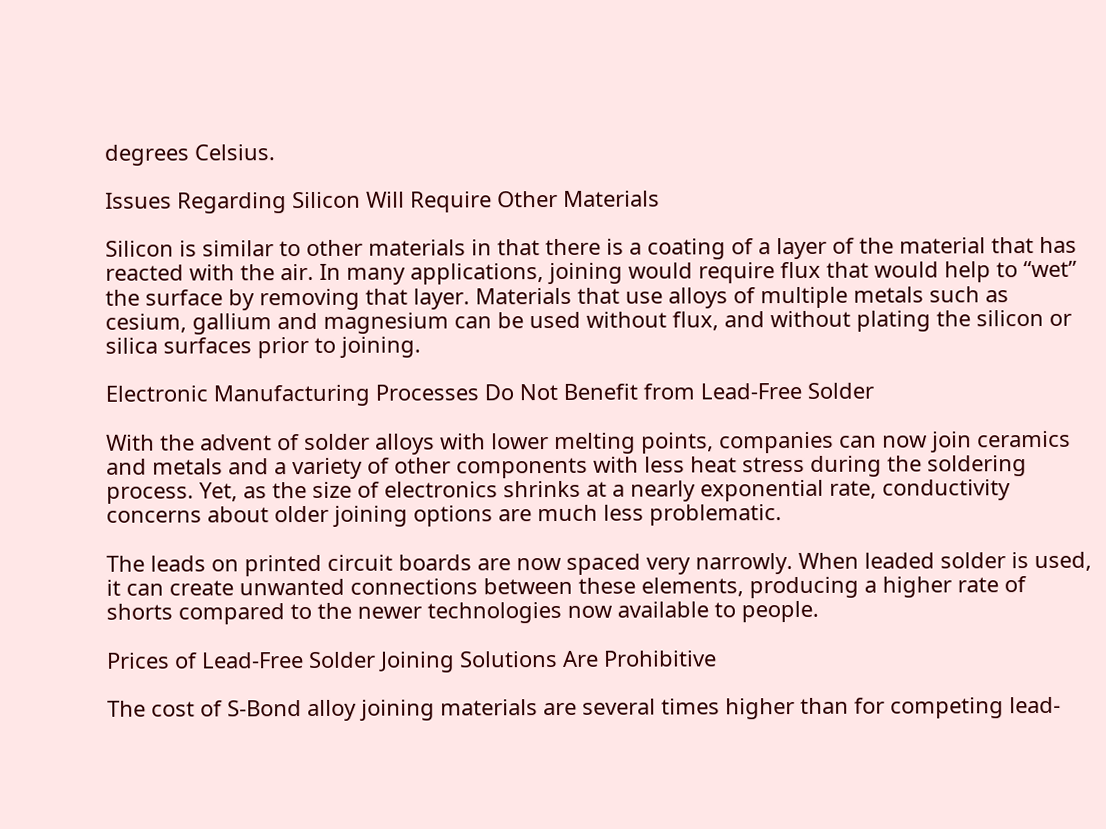degrees Celsius.

Issues Regarding Silicon Will Require Other Materials

Silicon is similar to other materials in that there is a coating of a layer of the material that has reacted with the air. In many applications, joining would require flux that would help to “wet” the surface by removing that layer. Materials that use alloys of multiple metals such as cesium, gallium and magnesium can be used without flux, and without plating the silicon or silica surfaces prior to joining.

Electronic Manufacturing Processes Do Not Benefit from Lead-Free Solder

With the advent of solder alloys with lower melting points, companies can now join ceramics and metals and a variety of other components with less heat stress during the soldering process. Yet, as the size of electronics shrinks at a nearly exponential rate, conductivity concerns about older joining options are much less problematic.

The leads on printed circuit boards are now spaced very narrowly. When leaded solder is used, it can create unwanted connections between these elements, producing a higher rate of shorts compared to the newer technologies now available to people.

Prices of Lead-Free Solder Joining Solutions Are Prohibitive

The cost of S-Bond alloy joining materials are several times higher than for competing lead-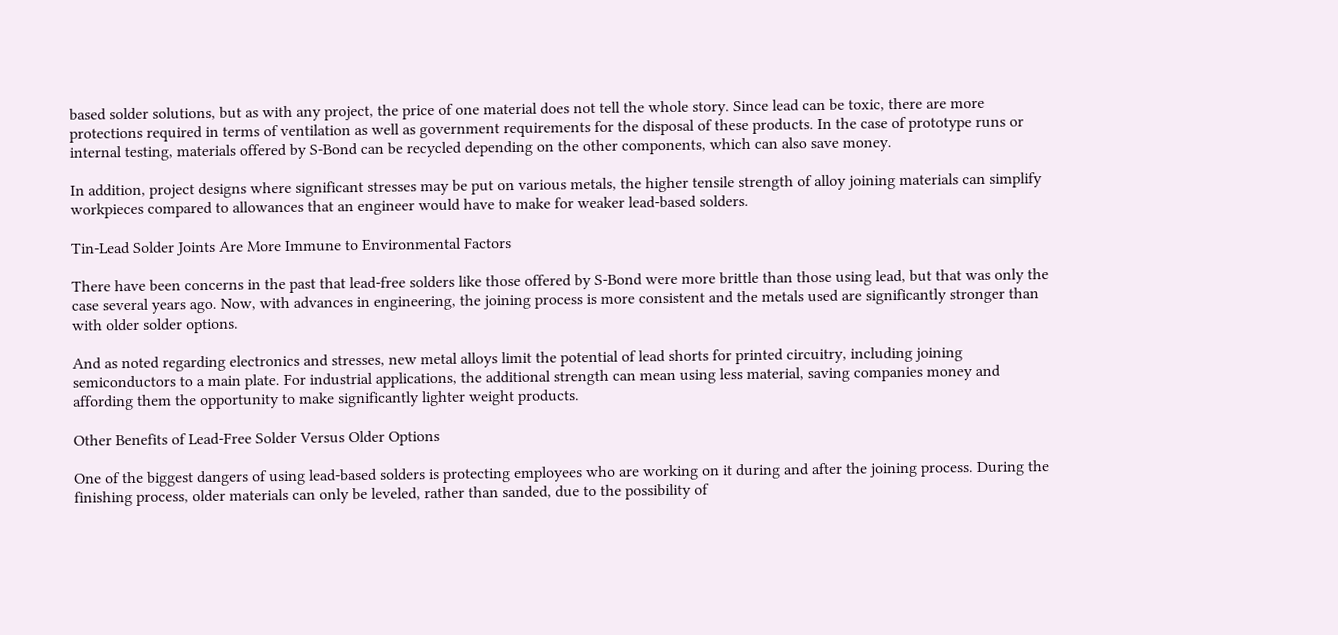based solder solutions, but as with any project, the price of one material does not tell the whole story. Since lead can be toxic, there are more protections required in terms of ventilation as well as government requirements for the disposal of these products. In the case of prototype runs or internal testing, materials offered by S-Bond can be recycled depending on the other components, which can also save money.

In addition, project designs where significant stresses may be put on various metals, the higher tensile strength of alloy joining materials can simplify workpieces compared to allowances that an engineer would have to make for weaker lead-based solders.

Tin-Lead Solder Joints Are More Immune to Environmental Factors

There have been concerns in the past that lead-free solders like those offered by S-Bond were more brittle than those using lead, but that was only the case several years ago. Now, with advances in engineering, the joining process is more consistent and the metals used are significantly stronger than with older solder options.

And as noted regarding electronics and stresses, new metal alloys limit the potential of lead shorts for printed circuitry, including joining semiconductors to a main plate. For industrial applications, the additional strength can mean using less material, saving companies money and affording them the opportunity to make significantly lighter weight products.

Other Benefits of Lead-Free Solder Versus Older Options

One of the biggest dangers of using lead-based solders is protecting employees who are working on it during and after the joining process. During the finishing process, older materials can only be leveled, rather than sanded, due to the possibility of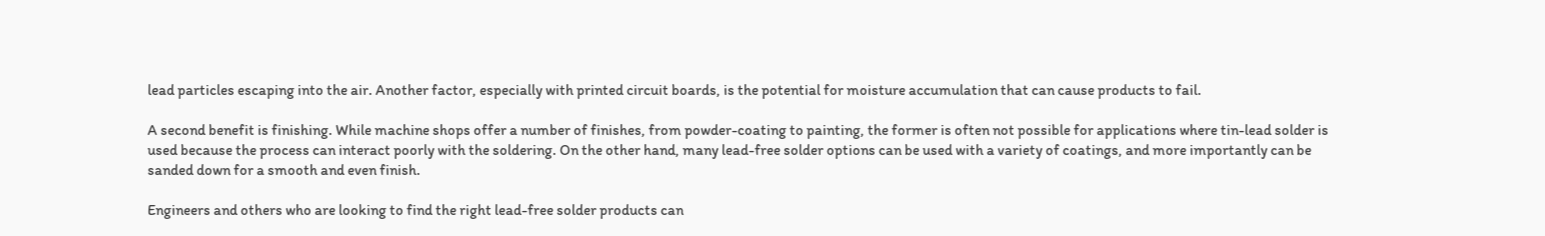lead particles escaping into the air. Another factor, especially with printed circuit boards, is the potential for moisture accumulation that can cause products to fail.

A second benefit is finishing. While machine shops offer a number of finishes, from powder-coating to painting, the former is often not possible for applications where tin-lead solder is used because the process can interact poorly with the soldering. On the other hand, many lead-free solder options can be used with a variety of coatings, and more importantly can be sanded down for a smooth and even finish.

Engineers and others who are looking to find the right lead-free solder products can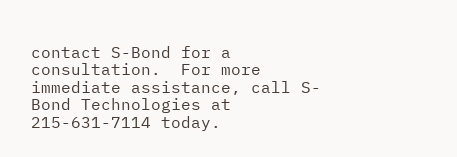contact S-Bond for a consultation.  For more immediate assistance, call S-Bond Technologies at 215-631-7114 today.